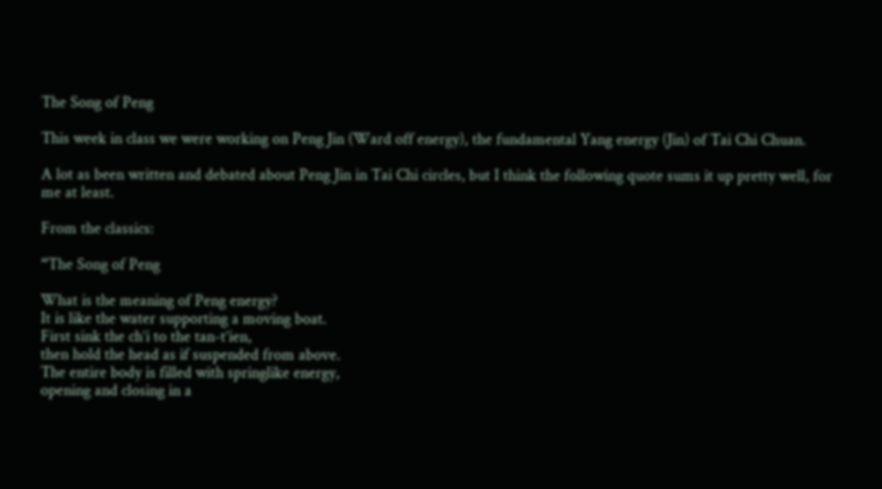The Song of Peng

This week in class we were working on Peng Jin (Ward off energy), the fundamental Yang energy (Jin) of Tai Chi Chuan.

A lot as been written and debated about Peng Jin in Tai Chi circles, but I think the following quote sums it up pretty well, for me at least.

From the classics:

“The Song of Peng

What is the meaning of Peng energy?
It is like the water supporting a moving boat.
First sink the ch’i to the tan-t’ien,
then hold the head as if suspended from above.
The entire body is filled with springlike energy,
opening and closing in a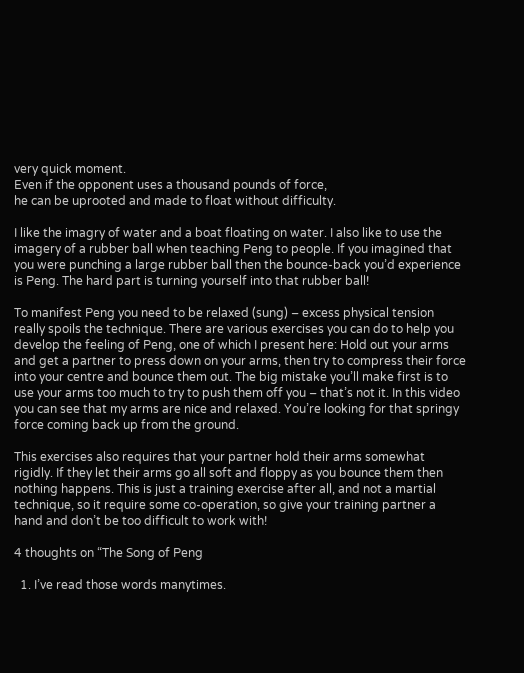very quick moment.
Even if the opponent uses a thousand pounds of force,
he can be uprooted and made to float without difficulty.

I like the imagry of water and a boat floating on water. I also like to use the imagery of a rubber ball when teaching Peng to people. If you imagined that you were punching a large rubber ball then the bounce-back you’d experience is Peng. The hard part is turning yourself into that rubber ball!

To manifest Peng you need to be relaxed (sung) – excess physical tension really spoils the technique. There are various exercises you can do to help you develop the feeling of Peng, one of which I present here: Hold out your arms and get a partner to press down on your arms, then try to compress their force into your centre and bounce them out. The big mistake you’ll make first is to use your arms too much to try to push them off you – that’s not it. In this video you can see that my arms are nice and relaxed. You’re looking for that springy force coming back up from the ground.

This exercises also requires that your partner hold their arms somewhat rigidly. If they let their arms go all soft and floppy as you bounce them then nothing happens. This is just a training exercise after all, and not a martial technique, so it require some co-operation, so give your training partner a hand and don’t be too difficult to work with!

4 thoughts on “The Song of Peng

  1. I’ve read those words manytimes.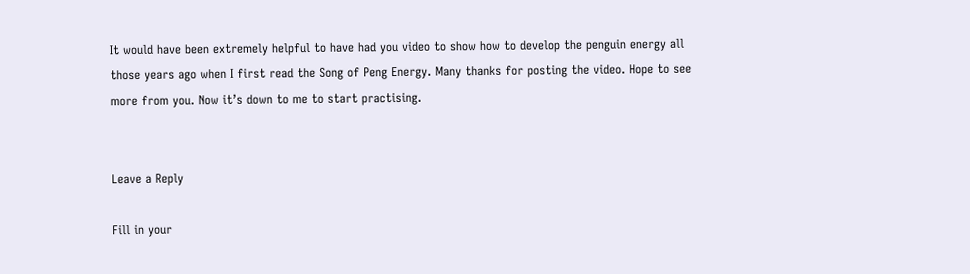It would have been extremely helpful to have had you video to show how to develop the penguin energy all those years ago when I first read the Song of Peng Energy. Many thanks for posting the video. Hope to see more from you. Now it’s down to me to start practising.


Leave a Reply

Fill in your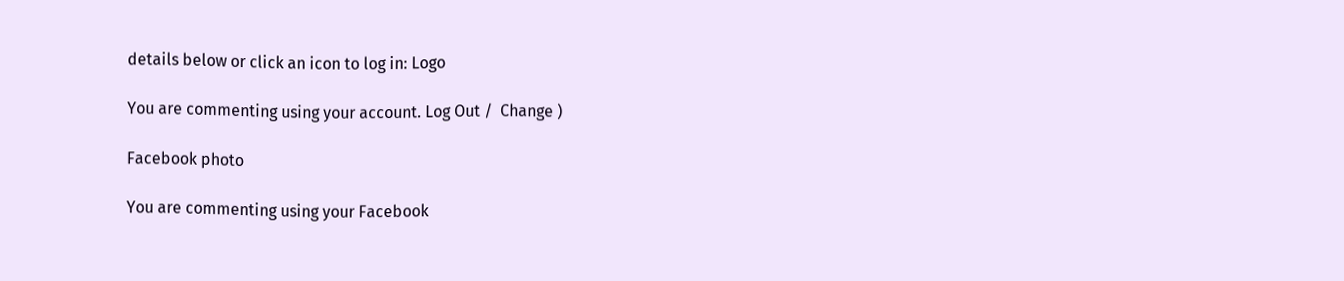details below or click an icon to log in: Logo

You are commenting using your account. Log Out /  Change )

Facebook photo

You are commenting using your Facebook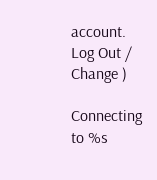account. Log Out /  Change )

Connecting to %s